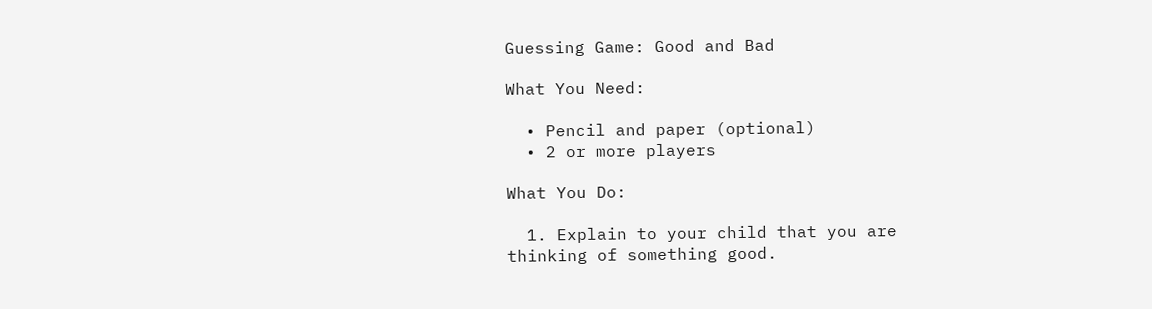Guessing Game: Good and Bad

What You Need:

  • Pencil and paper (optional)
  • 2 or more players

What You Do:

  1. Explain to your child that you are thinking of something good.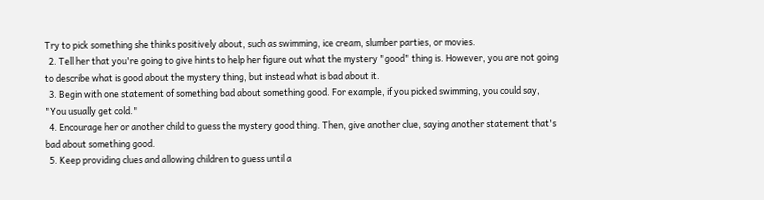Try to pick something she thinks positively about, such as swimming, ice cream, slumber parties, or movies.
  2. Tell her that you're going to give hints to help her figure out what the mystery "good" thing is. However, you are not going to describe what is good about the mystery thing, but instead what is bad about it.
  3. Begin with one statement of something bad about something good. For example, if you picked swimming, you could say, "You usually get cold."
  4. Encourage her or another child to guess the mystery good thing. Then, give another clue, saying another statement that's bad about something good.
  5. Keep providing clues and allowing children to guess until a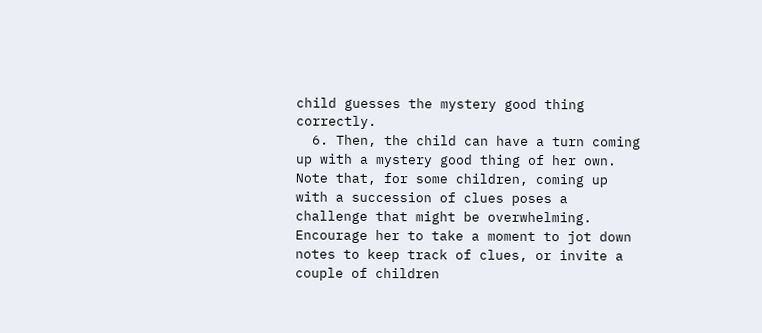child guesses the mystery good thing correctly.
  6. Then, the child can have a turn coming up with a mystery good thing of her own. Note that, for some children, coming up with a succession of clues poses a challenge that might be overwhelming. Encourage her to take a moment to jot down notes to keep track of clues, or invite a couple of children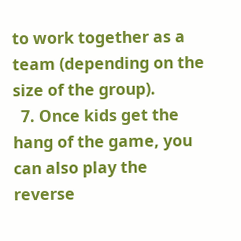to work together as a team (depending on the size of the group).
  7. Once kids get the hang of the game, you can also play the reverse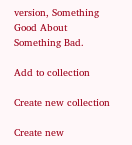version, Something Good About Something Bad.

Add to collection

Create new collection

Create new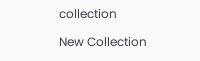collection

New Collection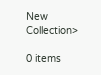New Collection>

0 items